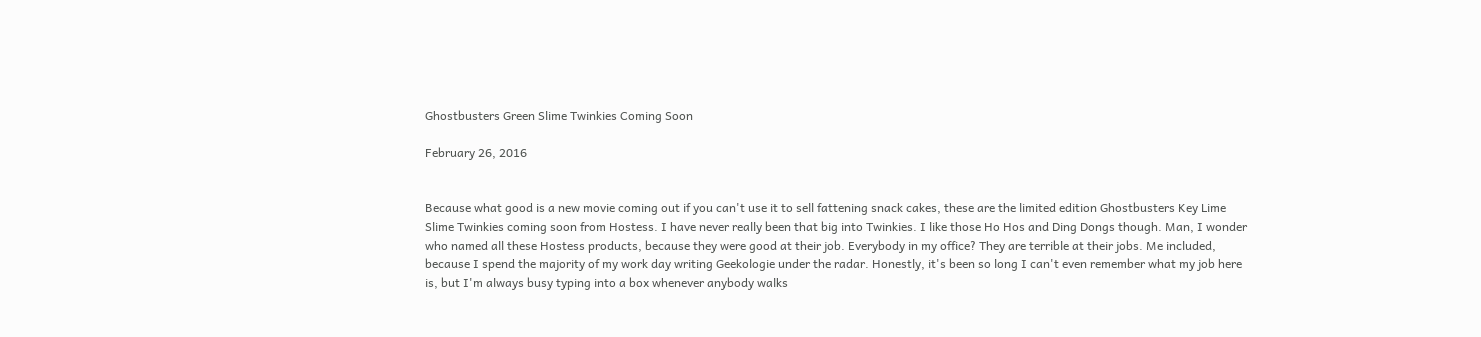Ghostbusters Green Slime Twinkies Coming Soon

February 26, 2016


Because what good is a new movie coming out if you can't use it to sell fattening snack cakes, these are the limited edition Ghostbusters Key Lime Slime Twinkies coming soon from Hostess. I have never really been that big into Twinkies. I like those Ho Hos and Ding Dongs though. Man, I wonder who named all these Hostess products, because they were good at their job. Everybody in my office? They are terrible at their jobs. Me included, because I spend the majority of my work day writing Geekologie under the radar. Honestly, it's been so long I can't even remember what my job here is, but I'm always busy typing into a box whenever anybody walks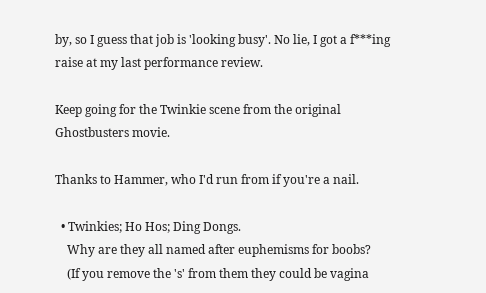by, so I guess that job is 'looking busy'. No lie, I got a f***ing raise at my last performance review.

Keep going for the Twinkie scene from the original Ghostbusters movie.

Thanks to Hammer, who I'd run from if you're a nail.

  • Twinkies; Ho Hos; Ding Dongs.
    Why are they all named after euphemisms for boobs?
    (If you remove the 's' from them they could be vagina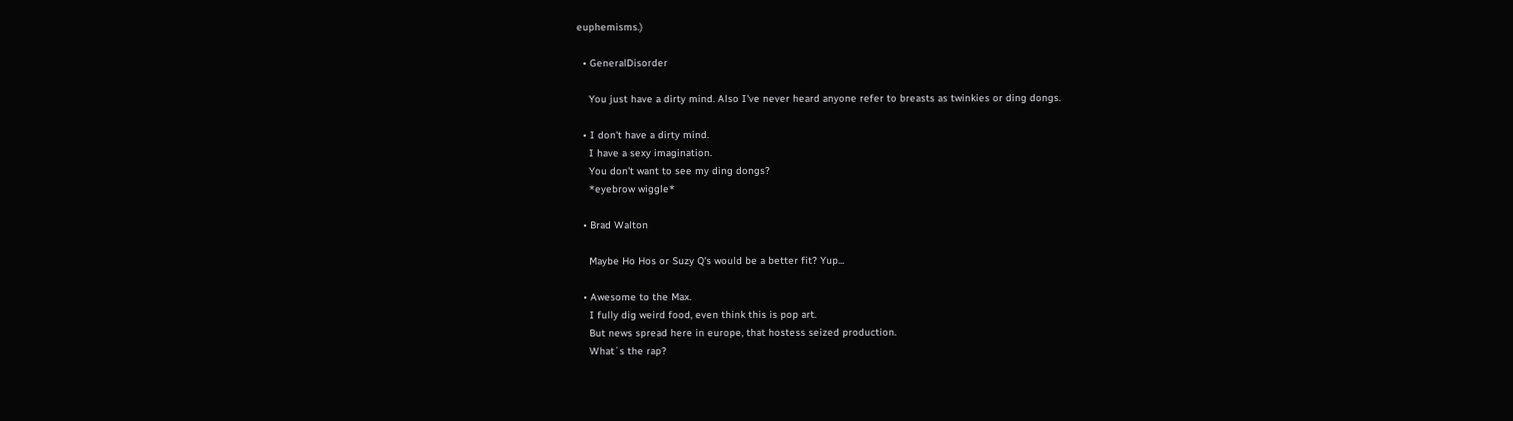euphemisms.)

  • GeneralDisorder

    You just have a dirty mind. Also I've never heard anyone refer to breasts as twinkies or ding dongs.

  • I don't have a dirty mind.
    I have a sexy imagination.
    You don't want to see my ding dongs?
    *eyebrow wiggle*

  • Brad Walton

    Maybe Ho Hos or Suzy Q's would be a better fit? Yup...

  • Awesome to the Max.
    I fully dig weird food, even think this is pop art.
    But news spread here in europe, that hostess seized production.
    What´s the rap?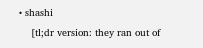• shashi
    [tl;dr version: they ran out of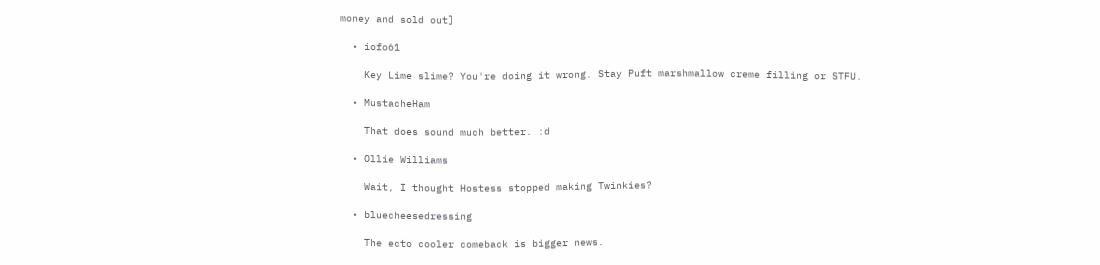money and sold out]

  • iofo61

    Key Lime slime? You're doing it wrong. Stay Puft marshmallow creme filling or STFU.

  • MustacheHam

    That does sound much better. :d

  • Ollie Williams

    Wait, I thought Hostess stopped making Twinkies?

  • bluecheesedressing

    The ecto cooler comeback is bigger news.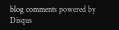blog comments powered by Disqus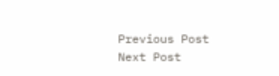Previous Post
Next Post